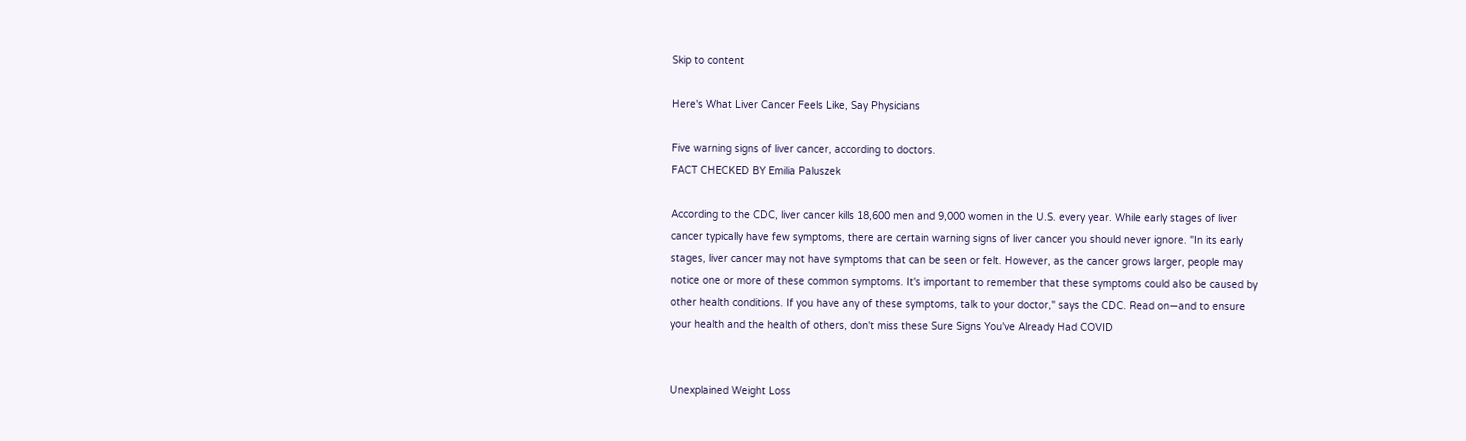Skip to content

Here's What Liver Cancer Feels Like, Say Physicians

Five warning signs of liver cancer, according to doctors.
FACT CHECKED BY Emilia Paluszek

According to the CDC, liver cancer kills 18,600 men and 9,000 women in the U.S. every year. While early stages of liver cancer typically have few symptoms, there are certain warning signs of liver cancer you should never ignore. "In its early stages, liver cancer may not have symptoms that can be seen or felt. However, as the cancer grows larger, people may notice one or more of these common symptoms. It's important to remember that these symptoms could also be caused by other health conditions. If you have any of these symptoms, talk to your doctor," says the CDC. Read on—and to ensure your health and the health of others, don't miss these Sure Signs You've Already Had COVID


Unexplained Weight Loss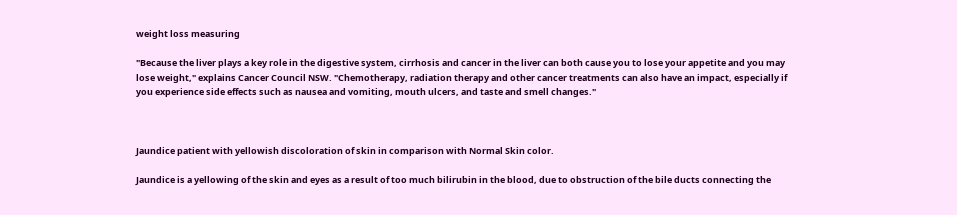weight loss measuring

"Because the liver plays a key role in the digestive system, cirrhosis and cancer in the liver can both cause you to lose your appetite and you may lose weight," explains Cancer Council NSW. "Chemotherapy, radiation therapy and other cancer treatments can also have an impact, especially if you experience side effects such as nausea and vomiting, mouth ulcers, and taste and smell changes."



Jaundice patient with yellowish discoloration of skin in comparison with Normal Skin color.

Jaundice is a yellowing of the skin and eyes as a result of too much bilirubin in the blood, due to obstruction of the bile ducts connecting the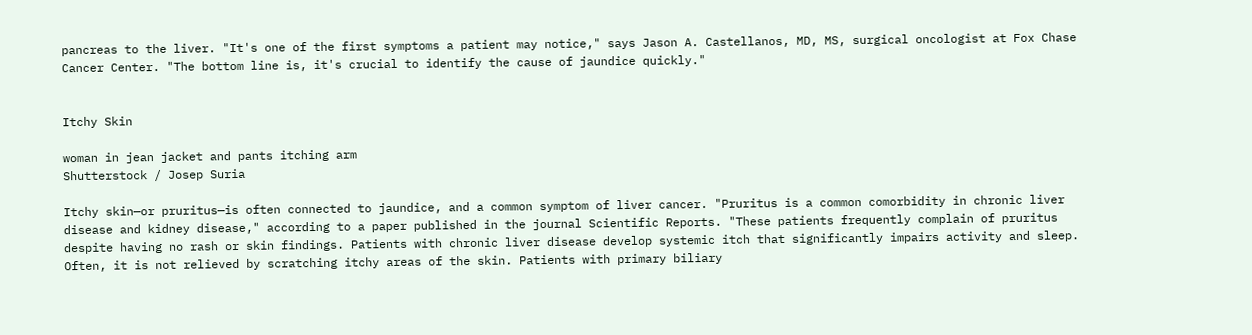pancreas to the liver. "It's one of the first symptoms a patient may notice," says Jason A. Castellanos, MD, MS, surgical oncologist at Fox Chase Cancer Center. "The bottom line is, it's crucial to identify the cause of jaundice quickly."


Itchy Skin

woman in jean jacket and pants itching arm
Shutterstock / Josep Suria

Itchy skin—or pruritus—is often connected to jaundice, and a common symptom of liver cancer. "Pruritus is a common comorbidity in chronic liver disease and kidney disease," according to a paper published in the journal Scientific Reports. "These patients frequently complain of pruritus despite having no rash or skin findings. Patients with chronic liver disease develop systemic itch that significantly impairs activity and sleep. Often, it is not relieved by scratching itchy areas of the skin. Patients with primary biliary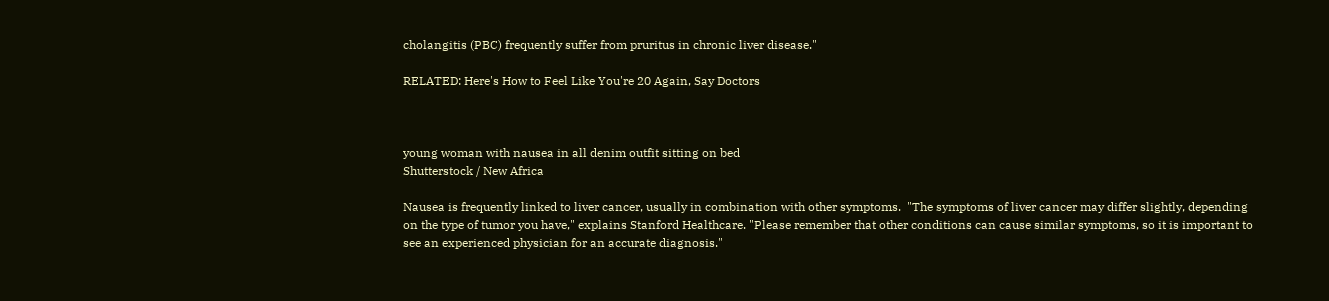cholangitis (PBC) frequently suffer from pruritus in chronic liver disease."

RELATED: Here's How to Feel Like You're 20 Again, Say Doctors



young woman with nausea in all denim outfit sitting on bed
Shutterstock / New Africa

Nausea is frequently linked to liver cancer, usually in combination with other symptoms.  "The symptoms of liver cancer may differ slightly, depending on the type of tumor you have," explains Stanford Healthcare. "Please remember that other conditions can cause similar symptoms, so it is important to see an experienced physician for an accurate diagnosis."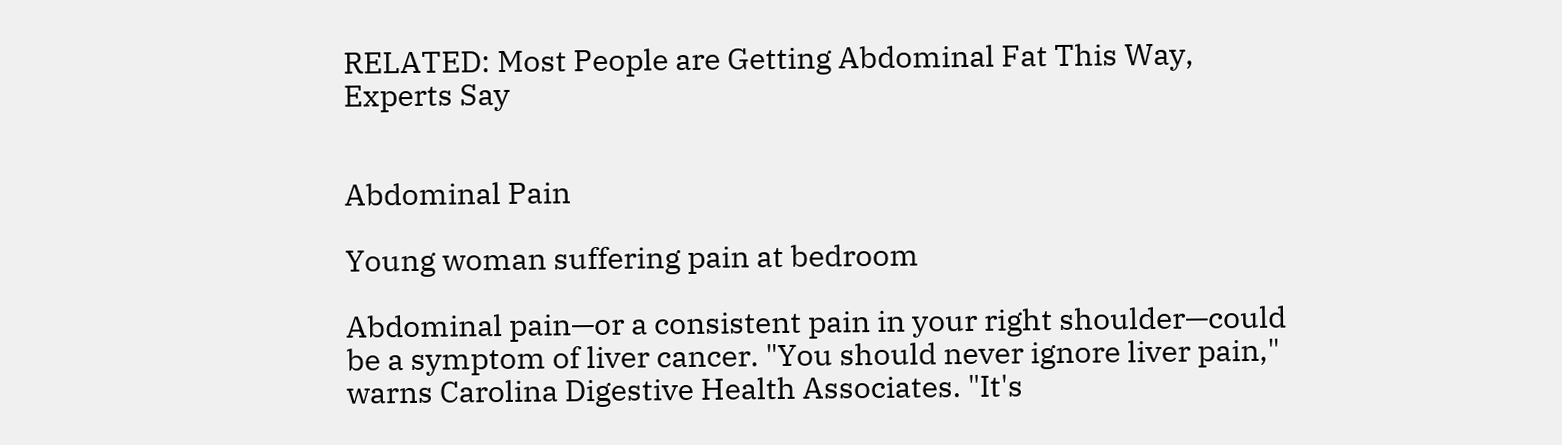RELATED: Most People are Getting Abdominal Fat This Way, Experts Say


Abdominal Pain

Young woman suffering pain at bedroom

Abdominal pain—or a consistent pain in your right shoulder—could be a symptom of liver cancer. "You should never ignore liver pain," warns Carolina Digestive Health Associates. "It's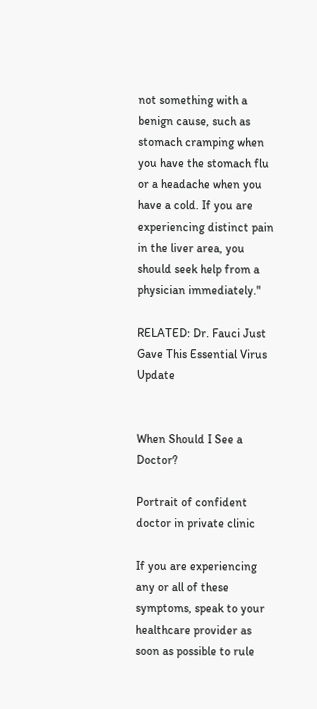not something with a benign cause, such as stomach cramping when you have the stomach flu or a headache when you have a cold. If you are experiencing distinct pain in the liver area, you should seek help from a physician immediately."

RELATED: Dr. Fauci Just Gave This Essential Virus Update


When Should I See a Doctor?

Portrait of confident doctor in private clinic

If you are experiencing any or all of these symptoms, speak to your healthcare provider as soon as possible to rule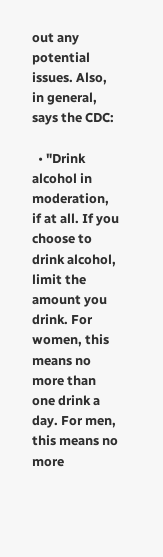out any potential issues. Also, in general, says the CDC:

  • "Drink alcohol in moderation, if at all. If you choose to drink alcohol, limit the amount you drink. For women, this means no more than one drink a day. For men, this means no more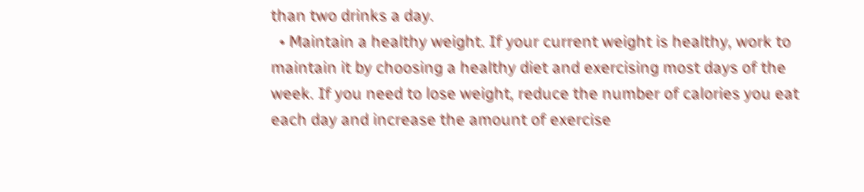than two drinks a day.
  • Maintain a healthy weight. If your current weight is healthy, work to maintain it by choosing a healthy diet and exercising most days of the week. If you need to lose weight, reduce the number of calories you eat each day and increase the amount of exercise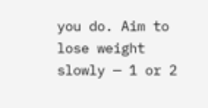you do. Aim to lose weight slowly — 1 or 2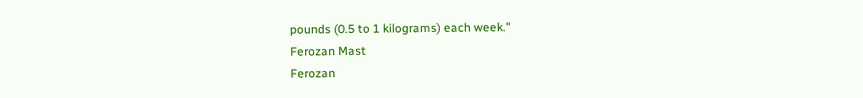pounds (0.5 to 1 kilograms) each week."
Ferozan Mast
Ferozan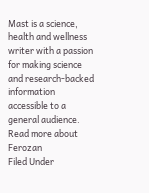Mast is a science, health and wellness writer with a passion for making science and research-backed information accessible to a general audience. Read more about Ferozan
Filed Under